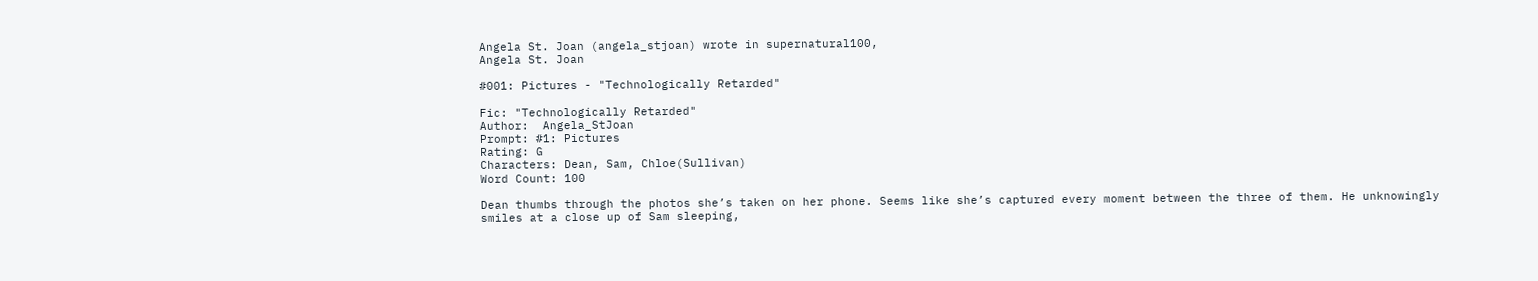Angela St. Joan (angela_stjoan) wrote in supernatural100,
Angela St. Joan

#001: Pictures - "Technologically Retarded"

Fic: "Technologically Retarded"
Author:  Angela_StJoan
Prompt: #1: Pictures
Rating: G
Characters: Dean, Sam, Chloe(Sullivan)
Word Count: 100

Dean thumbs through the photos she’s taken on her phone. Seems like she’s captured every moment between the three of them. He unknowingly smiles at a close up of Sam sleeping,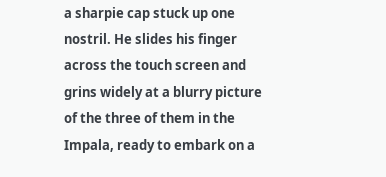a sharpie cap stuck up one nostril. He slides his finger across the touch screen and grins widely at a blurry picture of the three of them in the Impala, ready to embark on a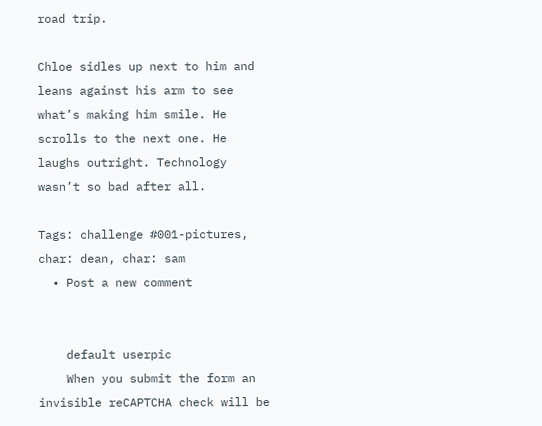road trip.

Chloe sidles up next to him and leans against his arm to see what’s making him smile. He scrolls to the next one. He laughs outright. Technology wasn’t so bad after all.

Tags: challenge #001-pictures, char: dean, char: sam
  • Post a new comment


    default userpic
    When you submit the form an invisible reCAPTCHA check will be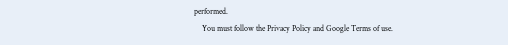performed.
    You must follow the Privacy Policy and Google Terms of use.